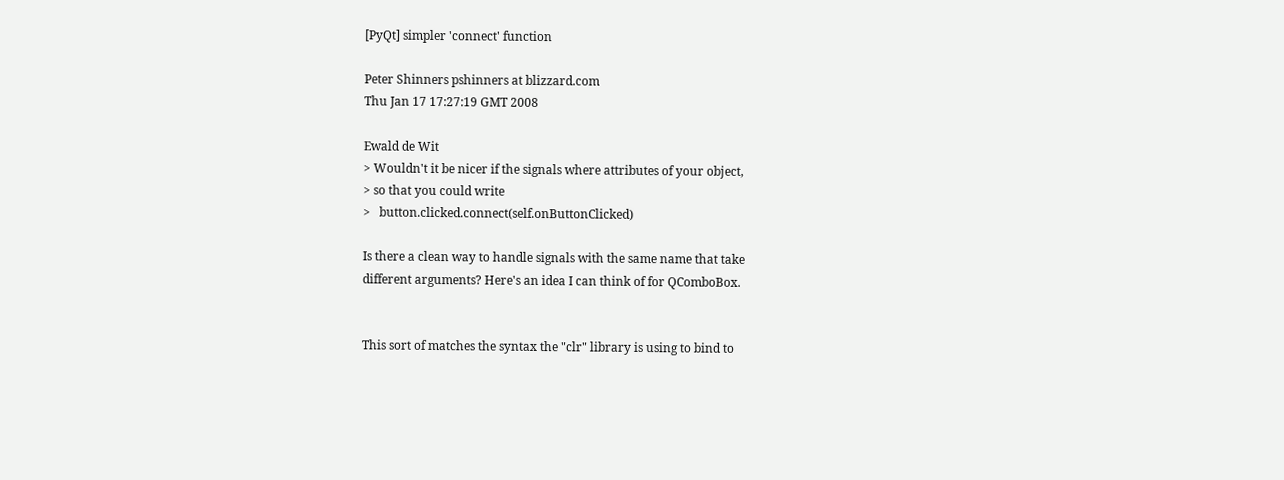[PyQt] simpler 'connect' function

Peter Shinners pshinners at blizzard.com
Thu Jan 17 17:27:19 GMT 2008

Ewald de Wit
> Wouldn't it be nicer if the signals where attributes of your object,
> so that you could write
>   button.clicked.connect(self.onButtonClicked)

Is there a clean way to handle signals with the same name that take
different arguments? Here's an idea I can think of for QComboBox.


This sort of matches the syntax the "clr" library is using to bind to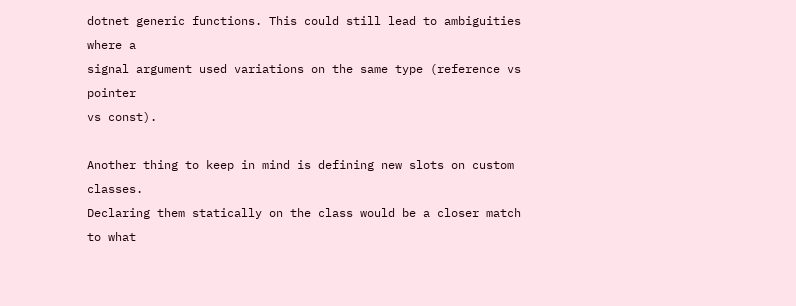dotnet generic functions. This could still lead to ambiguities where a
signal argument used variations on the same type (reference vs pointer
vs const).

Another thing to keep in mind is defining new slots on custom classes.
Declaring them statically on the class would be a closer match to what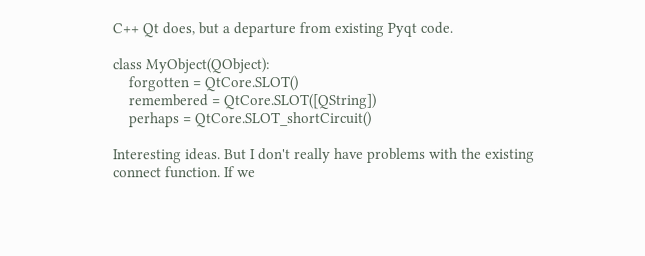C++ Qt does, but a departure from existing Pyqt code.

class MyObject(QObject):
    forgotten = QtCore.SLOT()
    remembered = QtCore.SLOT([QString])
    perhaps = QtCore.SLOT_shortCircuit()

Interesting ideas. But I don't really have problems with the existing
connect function. If we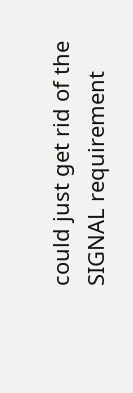could just get rid of the SIGNAL requirement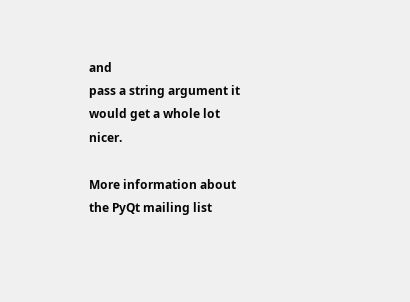and
pass a string argument it would get a whole lot nicer.

More information about the PyQt mailing list